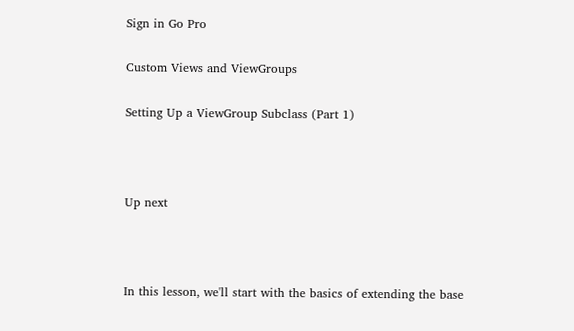Sign in Go Pro

Custom Views and ViewGroups

Setting Up a ViewGroup Subclass (Part 1)



Up next



In this lesson, we'll start with the basics of extending the base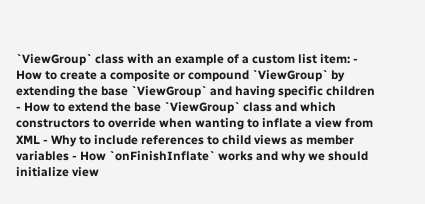`ViewGroup` class with an example of a custom list item: - How to create a composite or compound `ViewGroup` by extending the base `ViewGroup` and having specific children - How to extend the base `ViewGroup` class and which constructors to override when wanting to inflate a view from XML - Why to include references to child views as member variables - How `onFinishInflate` works and why we should initialize view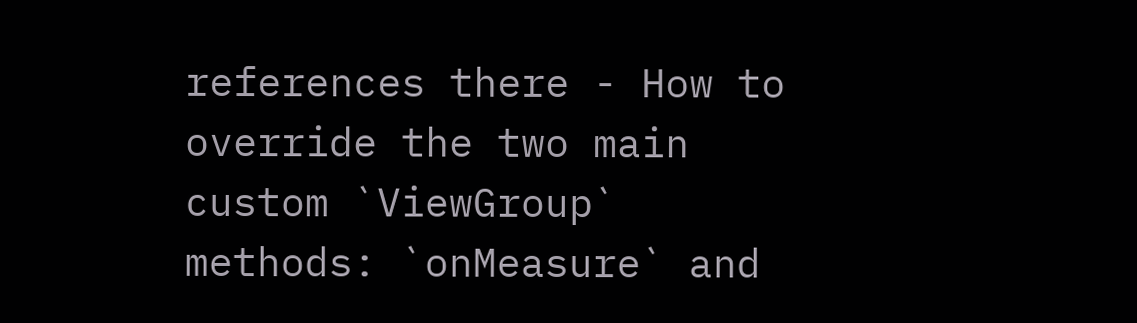references there - How to override the two main custom `ViewGroup` methods: `onMeasure` and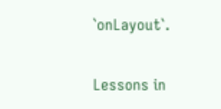`onLayout`.

Lessons in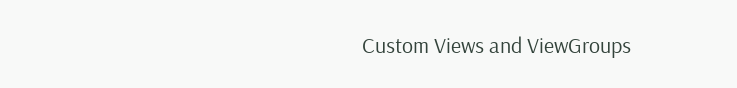Custom Views and ViewGroups